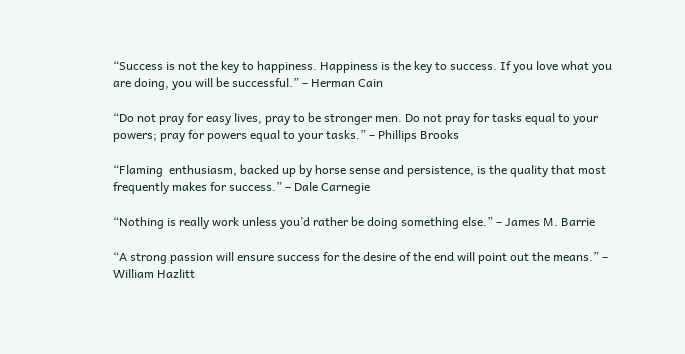“Success is not the key to happiness. Happiness is the key to success. If you love what you are doing, you will be successful.” – Herman Cain

“Do not pray for easy lives, pray to be stronger men. Do not pray for tasks equal to your powers; pray for powers equal to your tasks.” – Phillips Brooks

“Flaming  enthusiasm, backed up by horse sense and persistence, is the quality that most frequently makes for success.” – Dale Carnegie

“Nothing is really work unless you’d rather be doing something else.” – James M. Barrie

“A strong passion will ensure success for the desire of the end will point out the means.” – William Hazlitt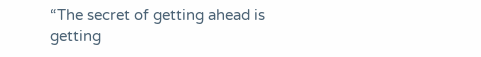“The secret of getting ahead is getting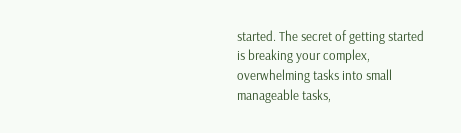started. The secret of getting started is breaking your complex, overwhelming tasks into small manageable tasks,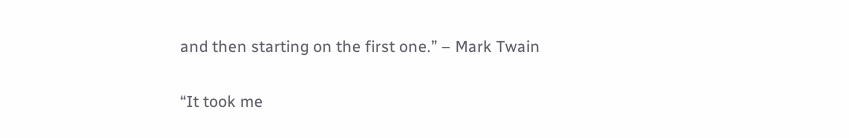and then starting on the first one.” – Mark Twain

“It took me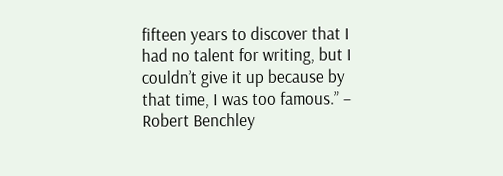fifteen years to discover that I had no talent for writing, but I couldn’t give it up because by that time, I was too famous.” – Robert Benchley